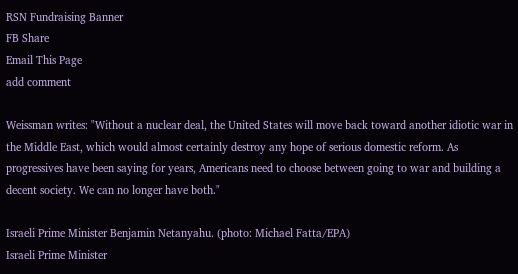RSN Fundraising Banner
FB Share
Email This Page
add comment

Weissman writes: "Without a nuclear deal, the United States will move back toward another idiotic war in the Middle East, which would almost certainly destroy any hope of serious domestic reform. As progressives have been saying for years, Americans need to choose between going to war and building a decent society. We can no longer have both."

Israeli Prime Minister Benjamin Netanyahu. (photo: Michael Fatta/EPA)
Israeli Prime Minister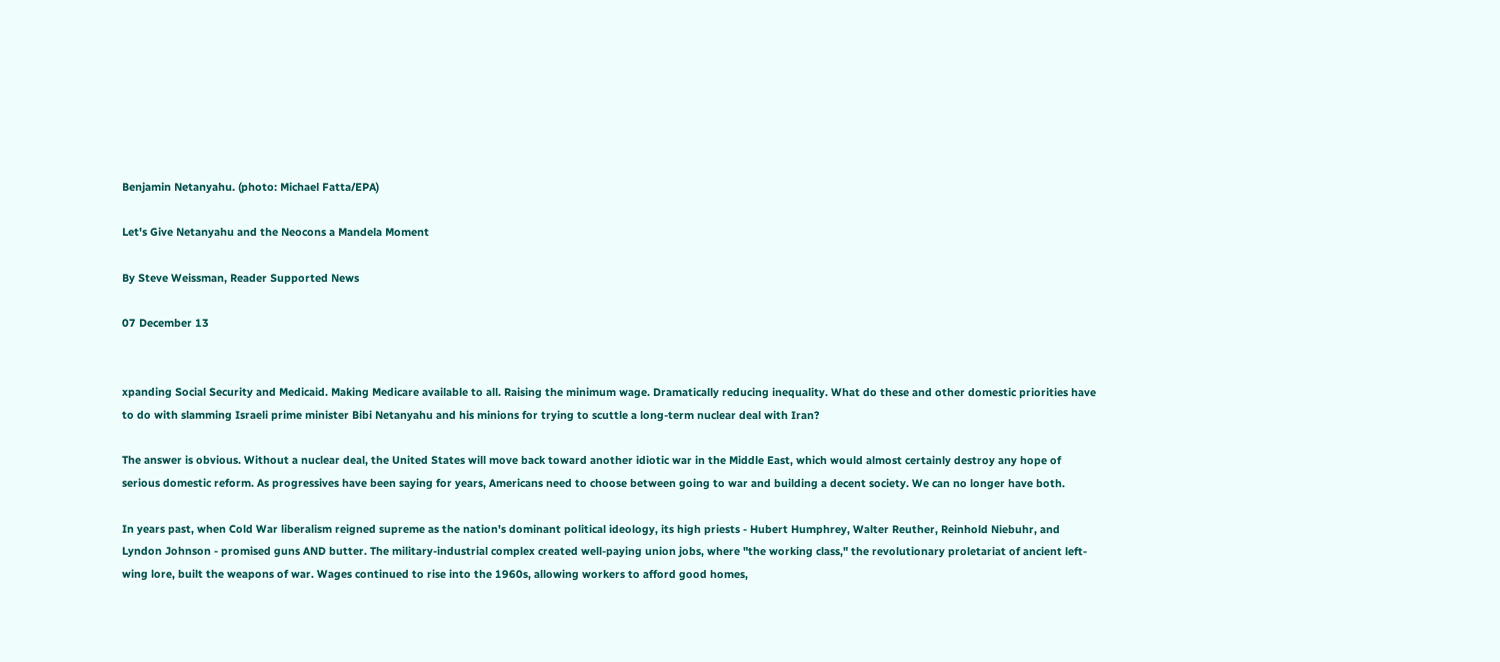Benjamin Netanyahu. (photo: Michael Fatta/EPA)

Let's Give Netanyahu and the Neocons a Mandela Moment

By Steve Weissman, Reader Supported News

07 December 13


xpanding Social Security and Medicaid. Making Medicare available to all. Raising the minimum wage. Dramatically reducing inequality. What do these and other domestic priorities have to do with slamming Israeli prime minister Bibi Netanyahu and his minions for trying to scuttle a long-term nuclear deal with Iran?

The answer is obvious. Without a nuclear deal, the United States will move back toward another idiotic war in the Middle East, which would almost certainly destroy any hope of serious domestic reform. As progressives have been saying for years, Americans need to choose between going to war and building a decent society. We can no longer have both.

In years past, when Cold War liberalism reigned supreme as the nation's dominant political ideology, its high priests - Hubert Humphrey, Walter Reuther, Reinhold Niebuhr, and Lyndon Johnson - promised guns AND butter. The military-industrial complex created well-paying union jobs, where "the working class," the revolutionary proletariat of ancient left-wing lore, built the weapons of war. Wages continued to rise into the 1960s, allowing workers to afford good homes,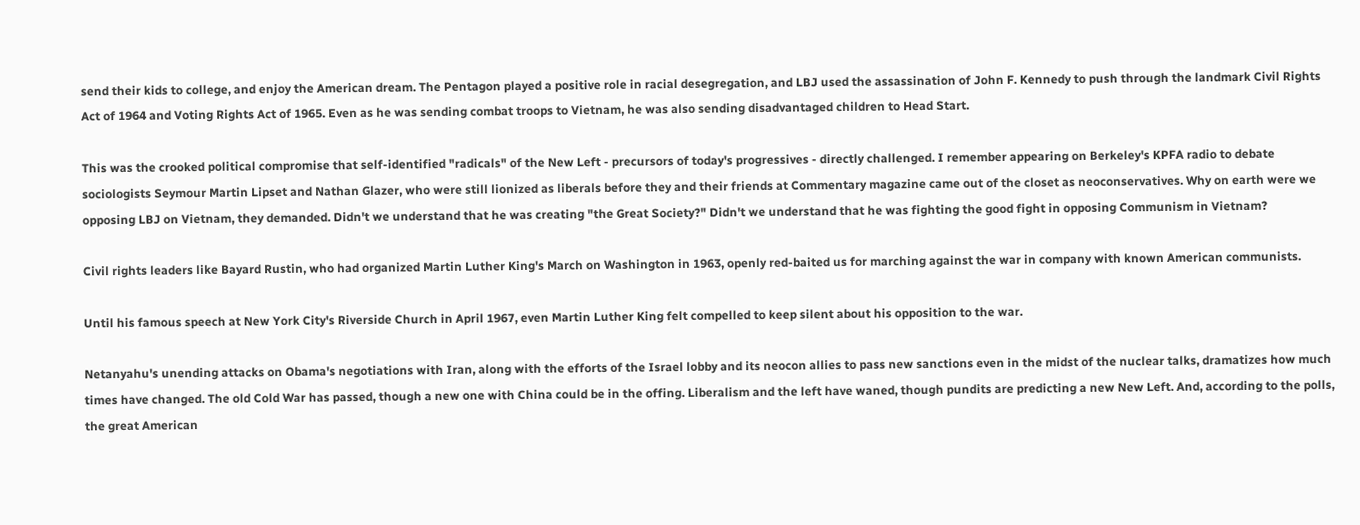send their kids to college, and enjoy the American dream. The Pentagon played a positive role in racial desegregation, and LBJ used the assassination of John F. Kennedy to push through the landmark Civil Rights Act of 1964 and Voting Rights Act of 1965. Even as he was sending combat troops to Vietnam, he was also sending disadvantaged children to Head Start.

This was the crooked political compromise that self-identified "radicals" of the New Left - precursors of today's progressives - directly challenged. I remember appearing on Berkeley's KPFA radio to debate sociologists Seymour Martin Lipset and Nathan Glazer, who were still lionized as liberals before they and their friends at Commentary magazine came out of the closet as neoconservatives. Why on earth were we opposing LBJ on Vietnam, they demanded. Didn't we understand that he was creating "the Great Society?" Didn't we understand that he was fighting the good fight in opposing Communism in Vietnam?

Civil rights leaders like Bayard Rustin, who had organized Martin Luther King's March on Washington in 1963, openly red-baited us for marching against the war in company with known American communists.

Until his famous speech at New York City's Riverside Church in April 1967, even Martin Luther King felt compelled to keep silent about his opposition to the war.

Netanyahu's unending attacks on Obama's negotiations with Iran, along with the efforts of the Israel lobby and its neocon allies to pass new sanctions even in the midst of the nuclear talks, dramatizes how much times have changed. The old Cold War has passed, though a new one with China could be in the offing. Liberalism and the left have waned, though pundits are predicting a new New Left. And, according to the polls, the great American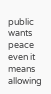public wants peace even it means allowing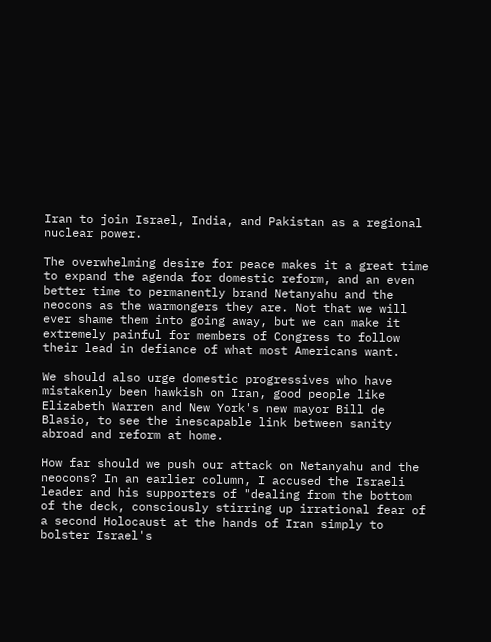Iran to join Israel, India, and Pakistan as a regional nuclear power.

The overwhelming desire for peace makes it a great time to expand the agenda for domestic reform, and an even better time to permanently brand Netanyahu and the neocons as the warmongers they are. Not that we will ever shame them into going away, but we can make it extremely painful for members of Congress to follow their lead in defiance of what most Americans want.

We should also urge domestic progressives who have mistakenly been hawkish on Iran, good people like Elizabeth Warren and New York's new mayor Bill de Blasio, to see the inescapable link between sanity abroad and reform at home.

How far should we push our attack on Netanyahu and the neocons? In an earlier column, I accused the Israeli leader and his supporters of "dealing from the bottom of the deck, consciously stirring up irrational fear of a second Holocaust at the hands of Iran simply to bolster Israel's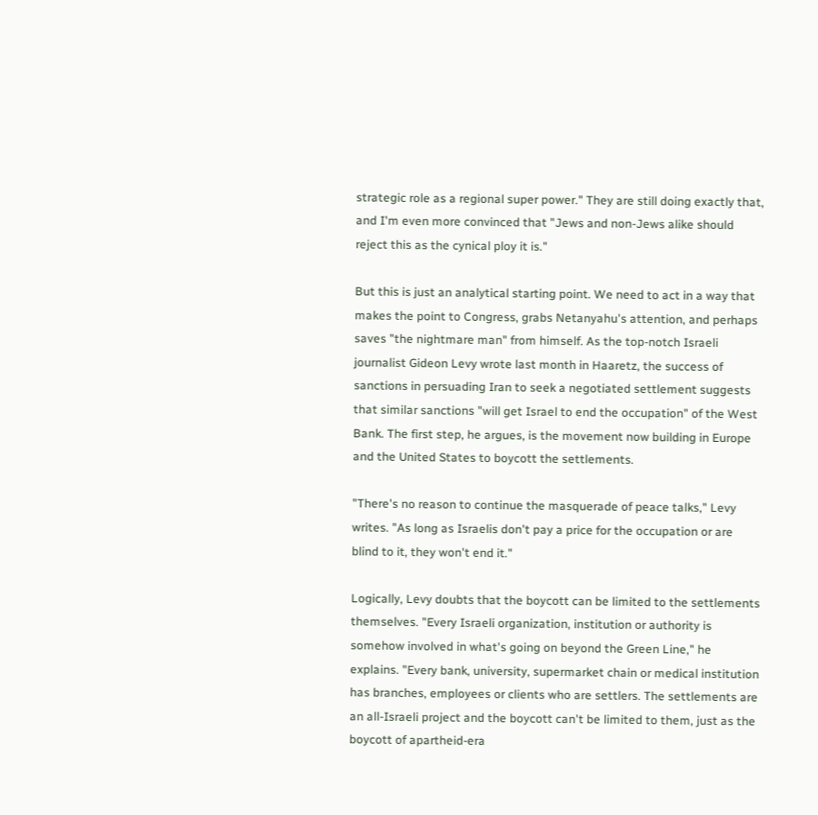strategic role as a regional super power." They are still doing exactly that, and I'm even more convinced that "Jews and non-Jews alike should reject this as the cynical ploy it is."

But this is just an analytical starting point. We need to act in a way that makes the point to Congress, grabs Netanyahu's attention, and perhaps saves "the nightmare man" from himself. As the top-notch Israeli journalist Gideon Levy wrote last month in Haaretz, the success of sanctions in persuading Iran to seek a negotiated settlement suggests that similar sanctions "will get Israel to end the occupation" of the West Bank. The first step, he argues, is the movement now building in Europe and the United States to boycott the settlements.

"There's no reason to continue the masquerade of peace talks," Levy writes. "As long as Israelis don't pay a price for the occupation or are blind to it, they won't end it."

Logically, Levy doubts that the boycott can be limited to the settlements themselves. "Every Israeli organization, institution or authority is somehow involved in what's going on beyond the Green Line," he explains. "Every bank, university, supermarket chain or medical institution has branches, employees or clients who are settlers. The settlements are an all-Israeli project and the boycott can't be limited to them, just as the boycott of apartheid-era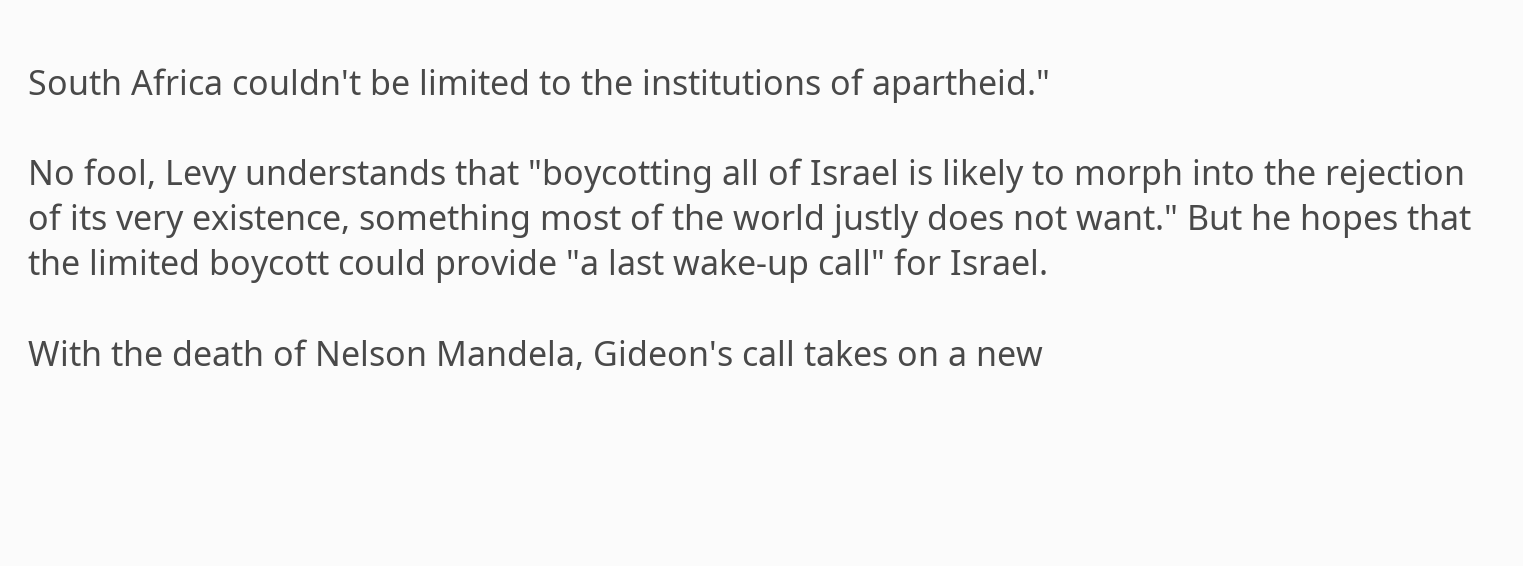South Africa couldn't be limited to the institutions of apartheid."

No fool, Levy understands that "boycotting all of Israel is likely to morph into the rejection of its very existence, something most of the world justly does not want." But he hopes that the limited boycott could provide "a last wake-up call" for Israel.

With the death of Nelson Mandela, Gideon's call takes on a new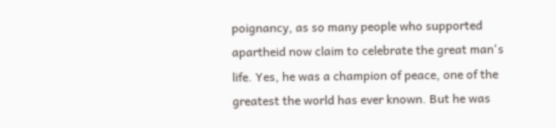poignancy, as so many people who supported apartheid now claim to celebrate the great man's life. Yes, he was a champion of peace, one of the greatest the world has ever known. But he was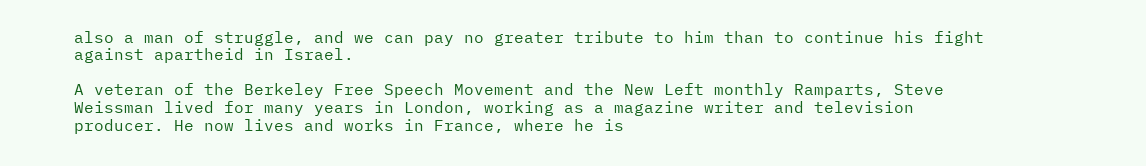also a man of struggle, and we can pay no greater tribute to him than to continue his fight against apartheid in Israel.

A veteran of the Berkeley Free Speech Movement and the New Left monthly Ramparts, Steve Weissman lived for many years in London, working as a magazine writer and television producer. He now lives and works in France, where he is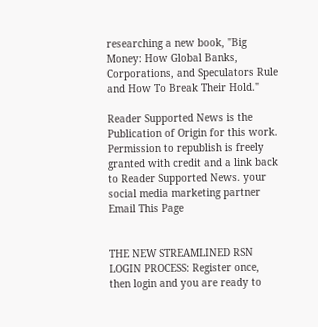researching a new book, "Big Money: How Global Banks, Corporations, and Speculators Rule and How To Break Their Hold."

Reader Supported News is the Publication of Origin for this work. Permission to republish is freely granted with credit and a link back to Reader Supported News. your social media marketing partner
Email This Page


THE NEW STREAMLINED RSN LOGIN PROCESS: Register once, then login and you are ready to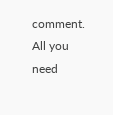comment. All you need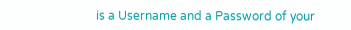is a Username and a Password of your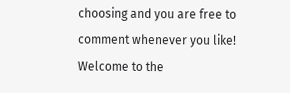choosing and you are free to comment whenever you like! Welcome to the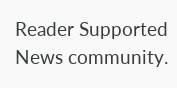Reader Supported News community.